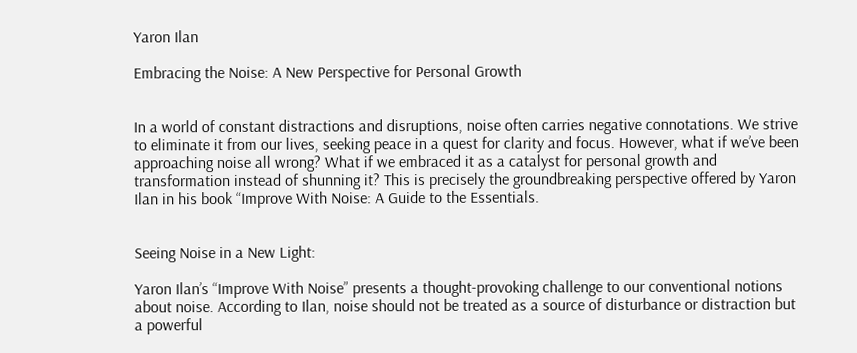Yaron Ilan

Embracing the Noise: A New Perspective for Personal Growth


In a world of constant distractions and disruptions, noise often carries negative connotations. We strive to eliminate it from our lives, seeking peace in a quest for clarity and focus. However, what if we’ve been approaching noise all wrong? What if we embraced it as a catalyst for personal growth and transformation instead of shunning it? This is precisely the groundbreaking perspective offered by Yaron Ilan in his book “Improve With Noise: A Guide to the Essentials.


Seeing Noise in a New Light:

Yaron Ilan’s “Improve With Noise” presents a thought-provoking challenge to our conventional notions about noise. According to Ilan, noise should not be treated as a source of disturbance or distraction but a powerful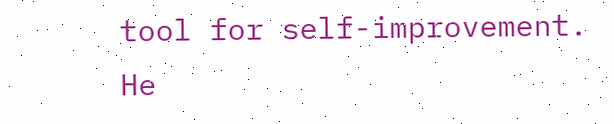tool for self-improvement. He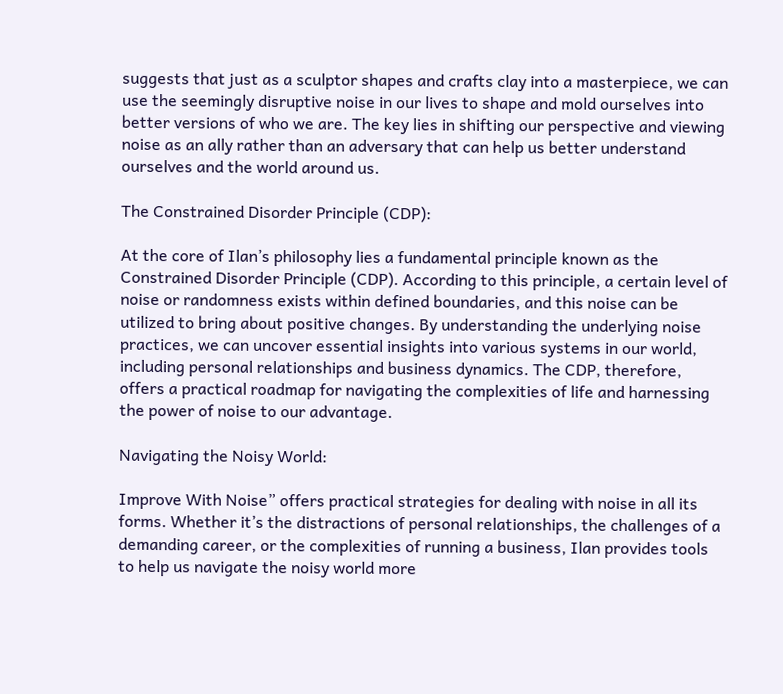suggests that just as a sculptor shapes and crafts clay into a masterpiece, we can use the seemingly disruptive noise in our lives to shape and mold ourselves into better versions of who we are. The key lies in shifting our perspective and viewing noise as an ally rather than an adversary that can help us better understand ourselves and the world around us.

The Constrained Disorder Principle (CDP):

At the core of Ilan’s philosophy lies a fundamental principle known as the Constrained Disorder Principle (CDP). According to this principle, a certain level of noise or randomness exists within defined boundaries, and this noise can be utilized to bring about positive changes. By understanding the underlying noise practices, we can uncover essential insights into various systems in our world, including personal relationships and business dynamics. The CDP, therefore, offers a practical roadmap for navigating the complexities of life and harnessing the power of noise to our advantage.

Navigating the Noisy World:

Improve With Noise” offers practical strategies for dealing with noise in all its forms. Whether it’s the distractions of personal relationships, the challenges of a demanding career, or the complexities of running a business, Ilan provides tools to help us navigate the noisy world more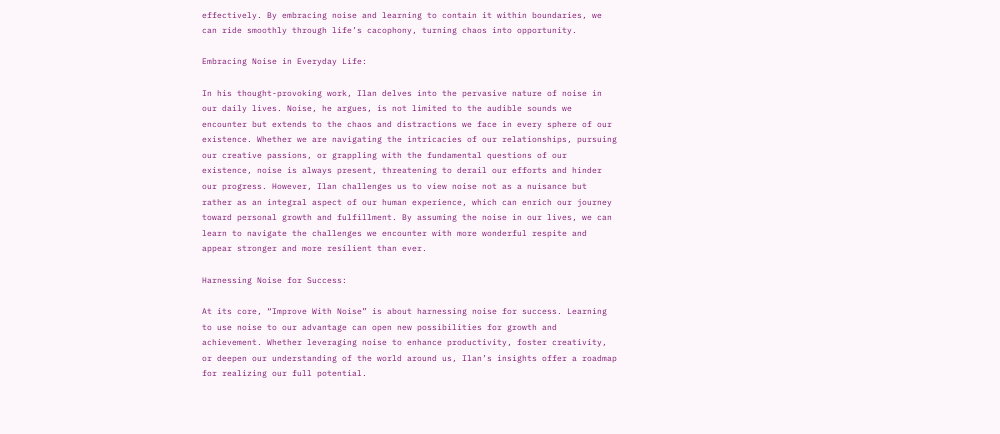effectively. By embracing noise and learning to contain it within boundaries, we can ride smoothly through life’s cacophony, turning chaos into opportunity.

Embracing Noise in Everyday Life:

In his thought-provoking work, Ilan delves into the pervasive nature of noise in our daily lives. Noise, he argues, is not limited to the audible sounds we encounter but extends to the chaos and distractions we face in every sphere of our existence. Whether we are navigating the intricacies of our relationships, pursuing our creative passions, or grappling with the fundamental questions of our existence, noise is always present, threatening to derail our efforts and hinder our progress. However, Ilan challenges us to view noise not as a nuisance but rather as an integral aspect of our human experience, which can enrich our journey toward personal growth and fulfillment. By assuming the noise in our lives, we can learn to navigate the challenges we encounter with more wonderful respite and appear stronger and more resilient than ever.

Harnessing Noise for Success:

At its core, “Improve With Noise” is about harnessing noise for success. Learning to use noise to our advantage can open new possibilities for growth and achievement. Whether leveraging noise to enhance productivity, foster creativity, or deepen our understanding of the world around us, Ilan’s insights offer a roadmap for realizing our full potential.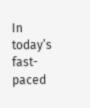In today’s fast-paced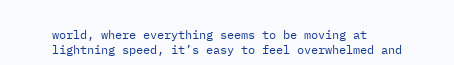world, where everything seems to be moving at lightning speed, it’s easy to feel overwhelmed and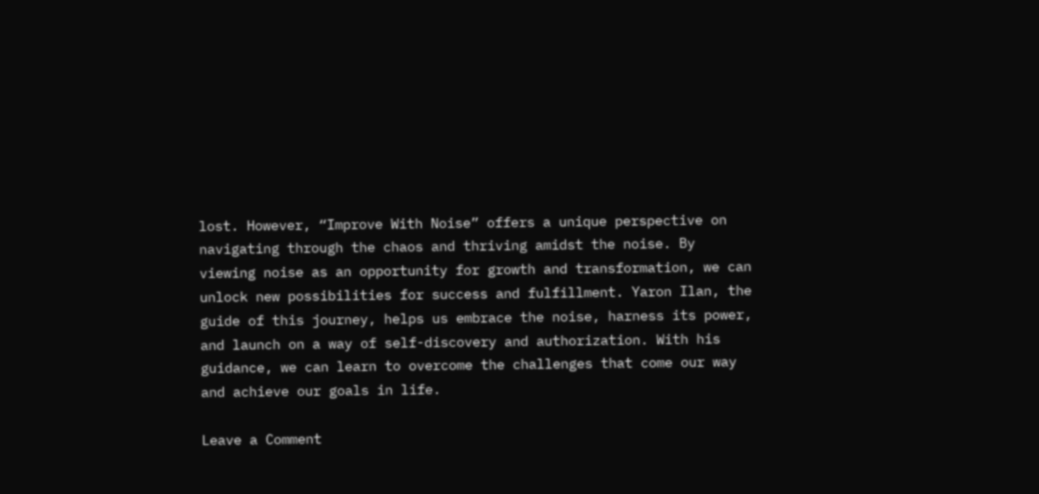lost. However, “Improve With Noise” offers a unique perspective on navigating through the chaos and thriving amidst the noise. By viewing noise as an opportunity for growth and transformation, we can unlock new possibilities for success and fulfillment. Yaron Ilan, the guide of this journey, helps us embrace the noise, harness its power, and launch on a way of self-discovery and authorization. With his guidance, we can learn to overcome the challenges that come our way and achieve our goals in life.

Leave a Comment